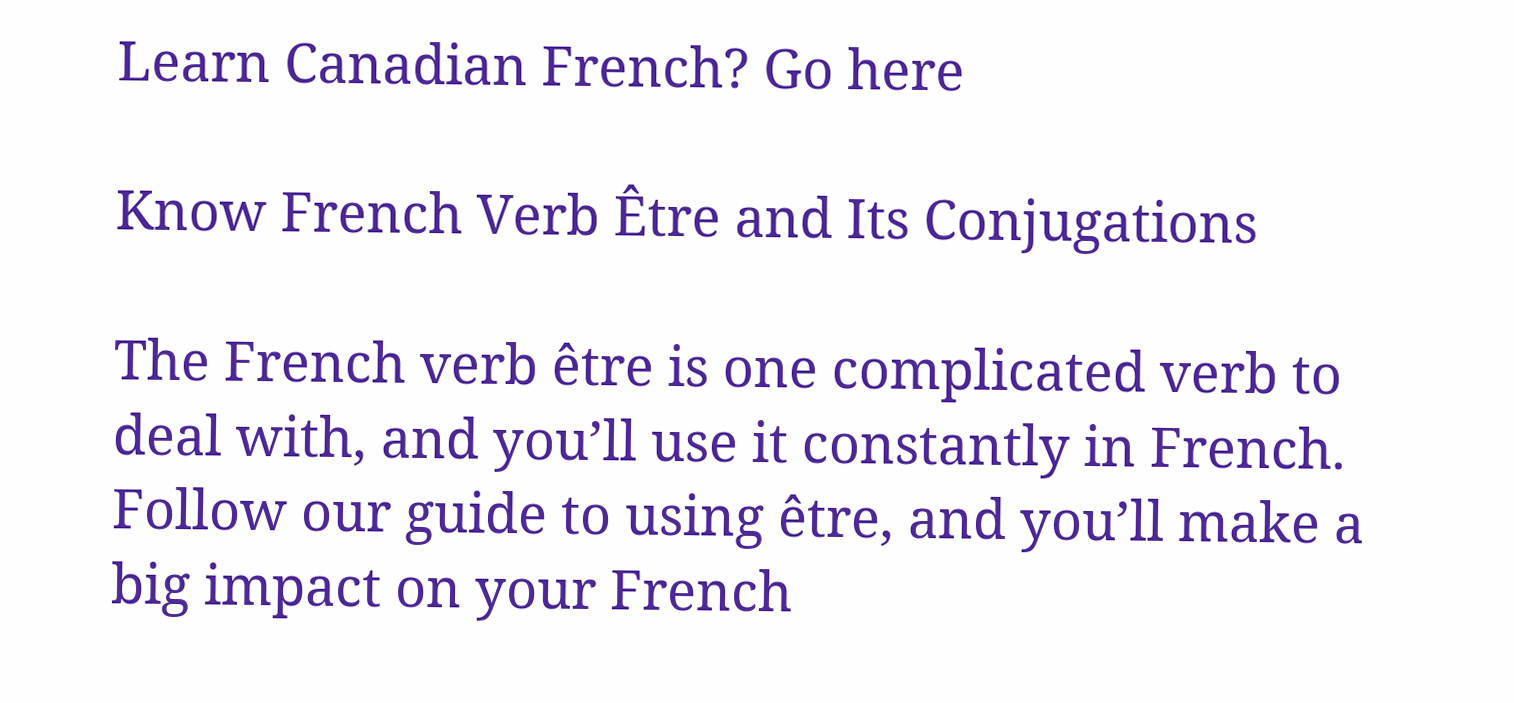Learn Canadian French? Go here

Know French Verb Être and Its Conjugations

The French verb être is one complicated verb to deal with, and you’ll use it constantly in French. Follow our guide to using être, and you’ll make a big impact on your French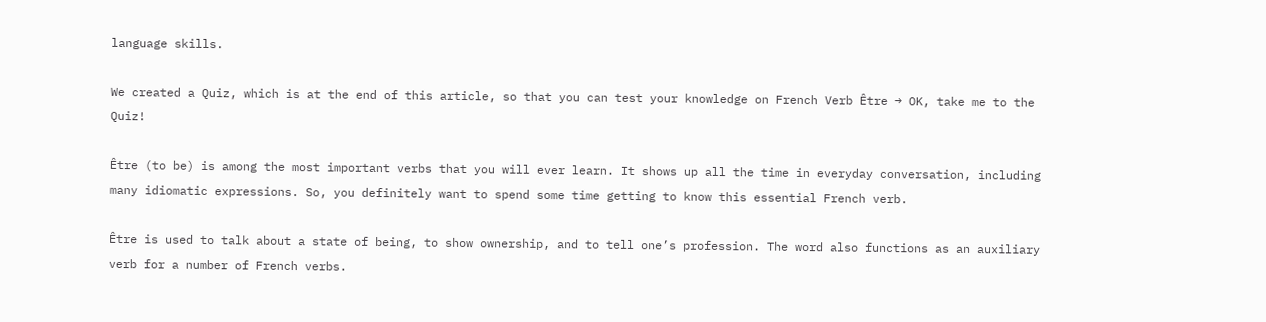language skills.

We created a Quiz, which is at the end of this article, so that you can test your knowledge on French Verb Être → OK, take me to the Quiz!

Être (to be) is among the most important verbs that you will ever learn. It shows up all the time in everyday conversation, including many idiomatic expressions. So, you definitely want to spend some time getting to know this essential French verb.

Être is used to talk about a state of being, to show ownership, and to tell one’s profession. The word also functions as an auxiliary verb for a number of French verbs.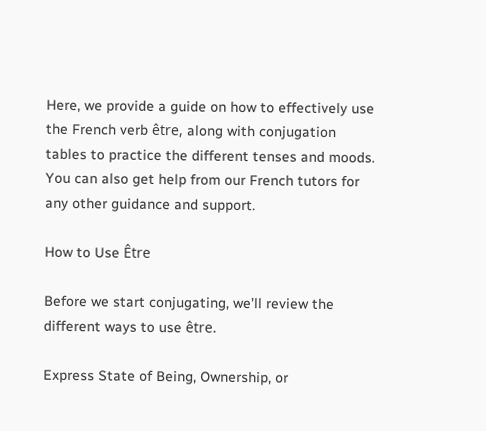Here, we provide a guide on how to effectively use the French verb être, along with conjugation tables to practice the different tenses and moods. You can also get help from our French tutors for any other guidance and support.

How to Use Être

Before we start conjugating, we’ll review the different ways to use être.

Express State of Being, Ownership, or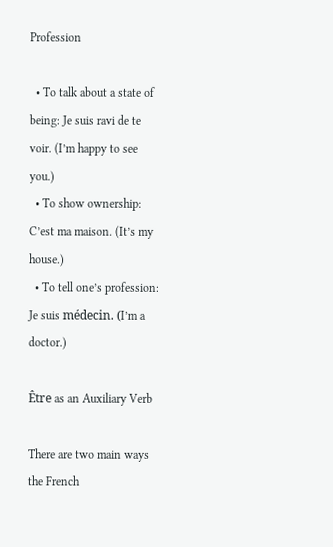Profession

  • To talk about a state of being: Je suis ravi de te voir. (I’m happy to see you.)
  • To show ownership: C’est ma maison. (It’s my house.)
  • To tell one’s profession: Je suis médecin. (I’m a doctor.)

Être as an Auxiliary Verb

There are two main ways the French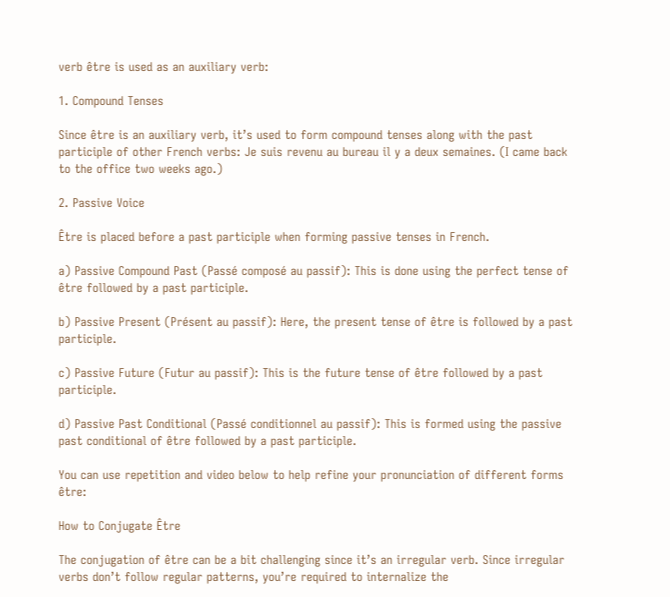verb être is used as an auxiliary verb:

1. Compound Tenses

Since être is an auxiliary verb, it’s used to form compound tenses along with the past participle of other French verbs: Je suis revenu au bureau il y a deux semaines. (I came back to the office two weeks ago.)

2. Passive Voice

Être is placed before a past participle when forming passive tenses in French.

a) Passive Compound Past (Passé composé au passif): This is done using the perfect tense of être followed by a past participle.

b) Passive Present (Présent au passif): Here, the present tense of être is followed by a past participle.

c) Passive Future (Futur au passif): This is the future tense of être followed by a past participle.

d) Passive Past Conditional (Passé conditionnel au passif): This is formed using the passive past conditional of être followed by a past participle.

You can use repetition and video below to help refine your pronunciation of different forms être:

How to Conjugate Être

The conjugation of être can be a bit challenging since it’s an irregular verb. Since irregular verbs don’t follow regular patterns, you’re required to internalize the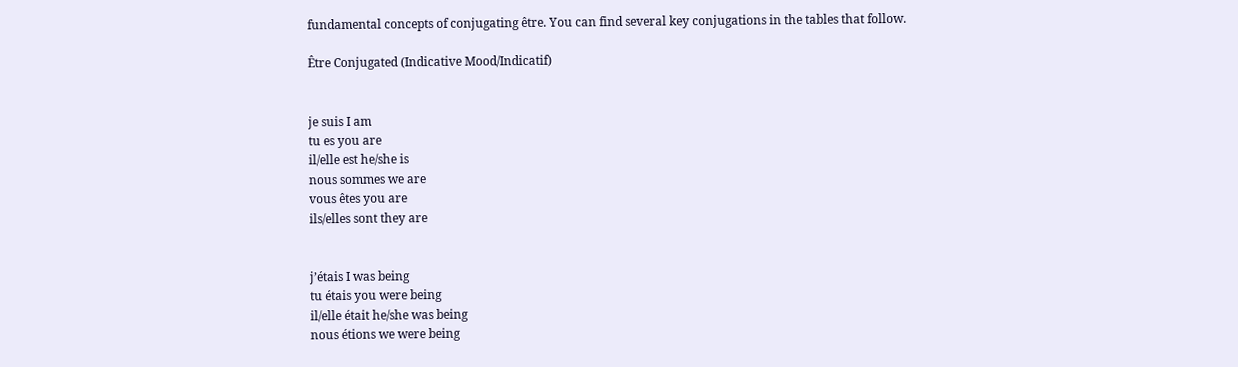fundamental concepts of conjugating être. You can find several key conjugations in the tables that follow.

Être Conjugated (Indicative Mood/Indicatif)


je suis I am
tu es you are
il/elle est he/she is
nous sommes we are
vous êtes you are
ils/elles sont they are


j’étais I was being
tu étais you were being
il/elle était he/she was being
nous étions we were being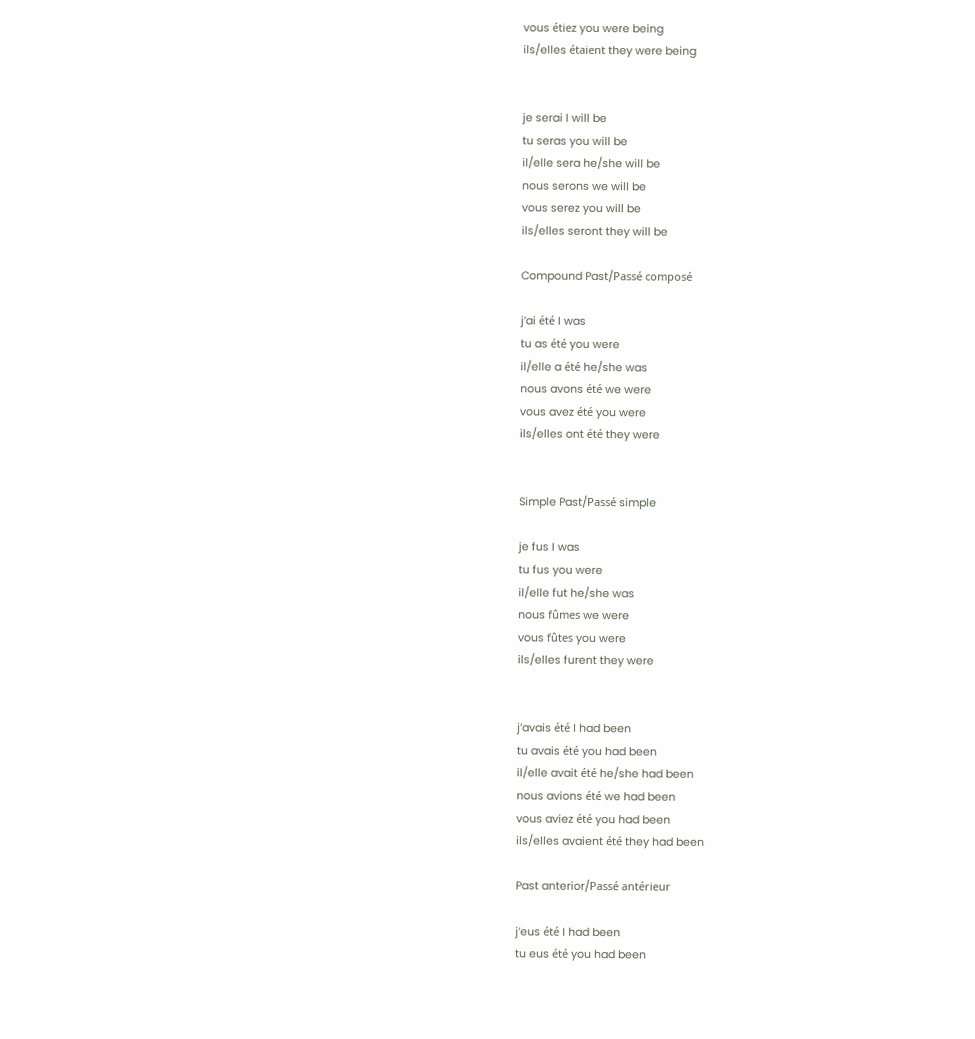vous étiez you were being
ils/elles étaient they were being


je serai I will be
tu seras you will be
il/elle sera he/she will be
nous serons we will be
vous serez you will be
ils/elles seront they will be

Compound Past/Passé composé

j’ai été I was
tu as été you were
il/elle a été he/she was
nous avons été we were
vous avez été you were
ils/elles ont été they were


Simple Past/Passé simple

je fus I was
tu fus you were
il/elle fut he/she was
nous fûmes we were
vous fûtes you were
ils/elles furent they were


j’avais été I had been
tu avais été you had been
il/elle avait été he/she had been
nous avions été we had been
vous aviez été you had been
ils/elles avaient été they had been

Past anterior/Passé antérieur

j’eus été I had been
tu eus été you had been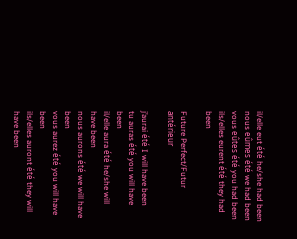il/elle eut été he/she had been
nous eûmes été we had been
vous eûtes été you had been
ils/elles eurent été they had been

Future Perfect/Futur antérieur

j’aurai été I will have been
tu auras été you will have been
il/elle aura été he/she will have been
nous aurons été we will have been
vous aurez été you will have been
ils/elles auront été they will have been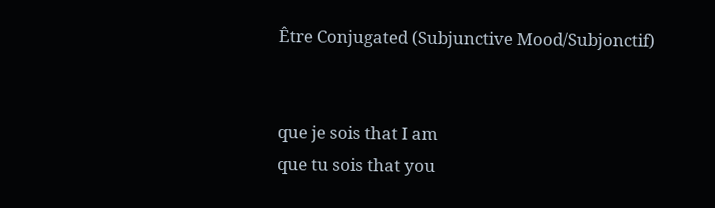Être Conjugated (Subjunctive Mood/Subjonctif)


que je sois that I am
que tu sois that you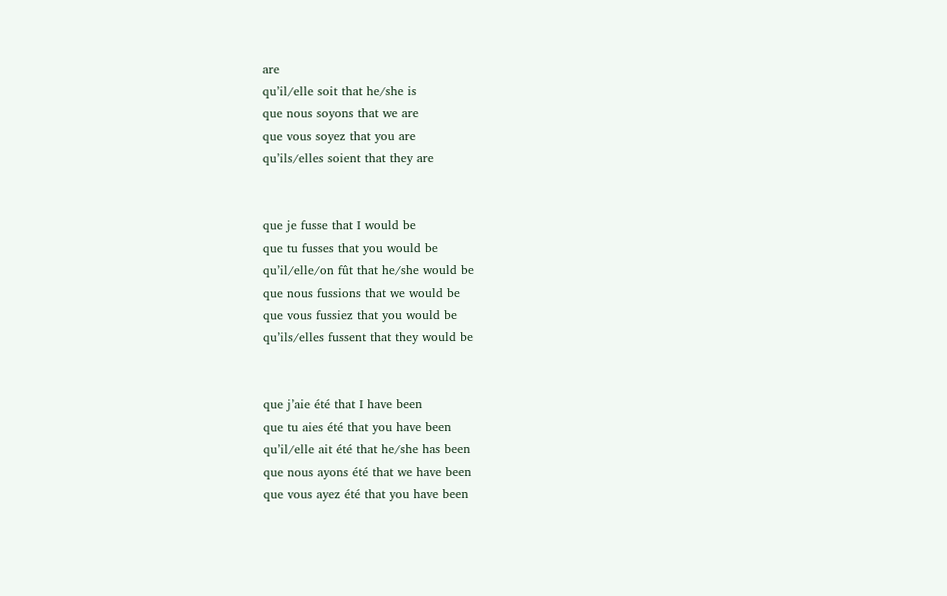are
qu’il/elle soit that he/she is
que nous soyons that we are
que vous soyez that you are
qu’ils/elles soient that they are


que je fusse that I would be
que tu fusses that you would be
qu’il/elle/on fût that he/she would be
que nous fussions that we would be
que vous fussiez that you would be
qu’ils/elles fussent that they would be


que j’aie été that I have been
que tu aies été that you have been
qu’il/elle ait été that he/she has been
que nous ayons été that we have been
que vous ayez été that you have been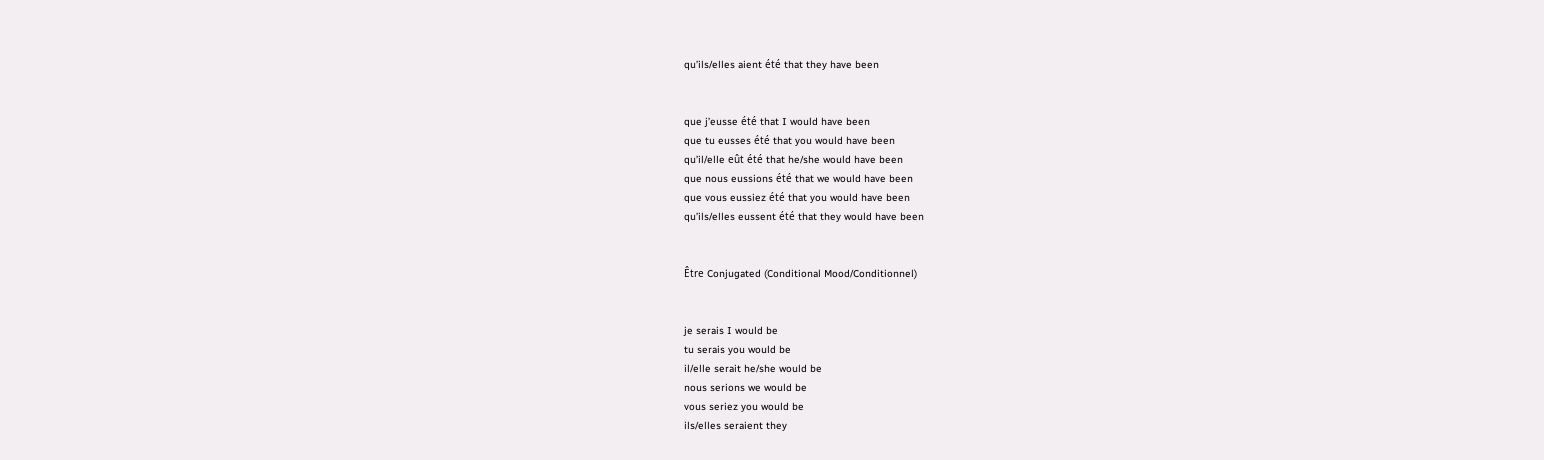qu’ils/elles aient été that they have been


que j’eusse été that I would have been
que tu eusses été that you would have been
qu’il/elle eût été that he/she would have been
que nous eussions été that we would have been
que vous eussiez été that you would have been
qu’ils/elles eussent été that they would have been


Être Conjugated (Conditional Mood/Conditionnel)


je serais I would be
tu serais you would be
il/elle serait he/she would be
nous serions we would be
vous seriez you would be
ils/elles seraient they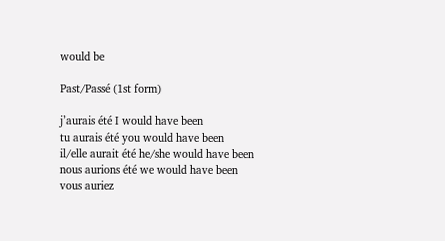would be

Past/Passé (1st form)

j’aurais été I would have been
tu aurais été you would have been
il/elle aurait été he/she would have been
nous aurions été we would have been
vous auriez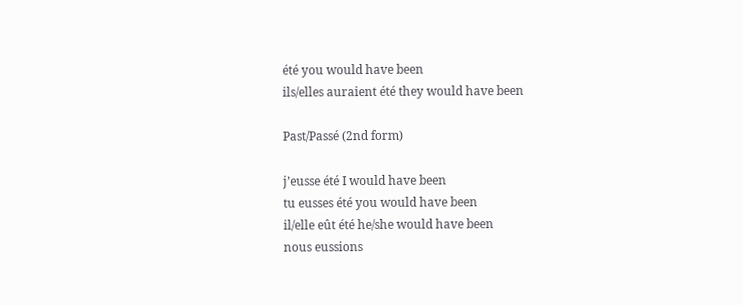été you would have been
ils/elles auraient été they would have been

Past/Passé (2nd form)

j’eusse été I would have been
tu eusses été you would have been
il/elle eût été he/she would have been
nous eussions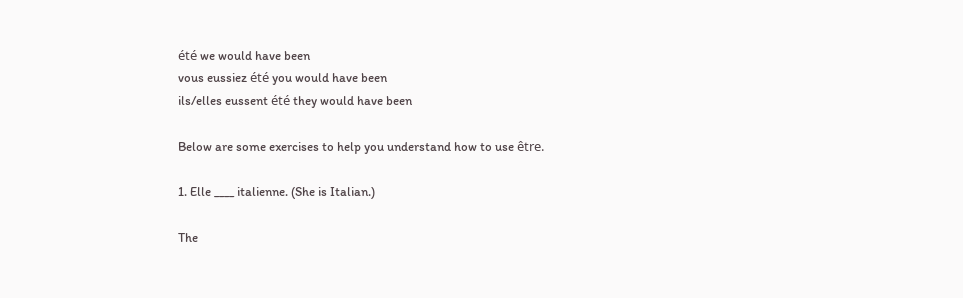été we would have been
vous eussiez été you would have been
ils/elles eussent été they would have been

Below are some exercises to help you understand how to use être.

1. Elle ____ italienne. (She is Italian.)

The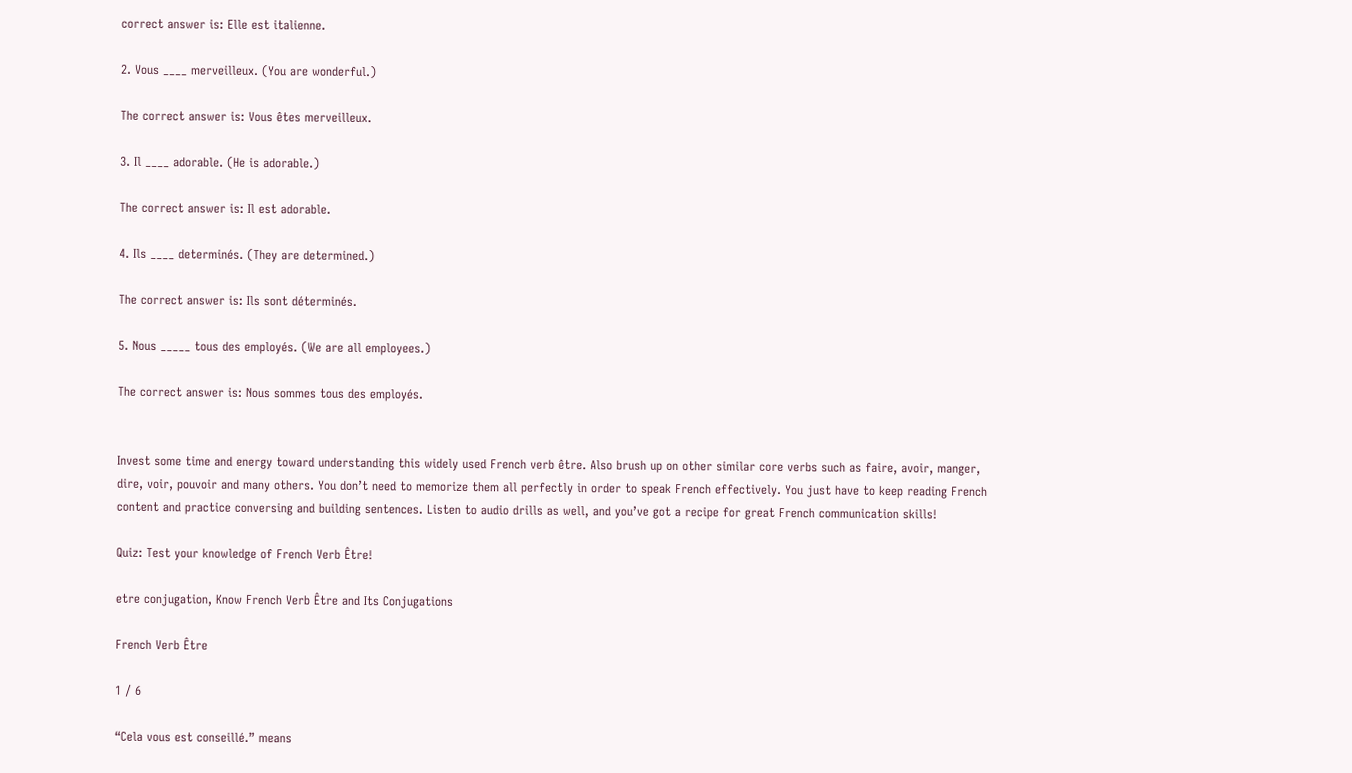correct answer is: Elle est italienne.

2. Vous ____ merveilleux. (You are wonderful.)

The correct answer is: Vous êtes merveilleux.

3. Il ____ adorable. (He is adorable.)

The correct answer is: Il est adorable.

4. Ils ____ determinés. (They are determined.)

The correct answer is: Ils sont déterminés.

5. Nous _____ tous des employés. (We are all employees.)

The correct answer is: Nous sommes tous des employés.


Invest some time and energy toward understanding this widely used French verb être. Also brush up on other similar core verbs such as faire, avoir, manger, dire, voir, pouvoir and many others. You don’t need to memorize them all perfectly in order to speak French effectively. You just have to keep reading French content and practice conversing and building sentences. Listen to audio drills as well, and you’ve got a recipe for great French communication skills!

Quiz: Test your knowledge of French Verb Être!

etre conjugation, Know French Verb Être and Its Conjugations

French Verb Être

1 / 6

“Cela vous est conseillé.” means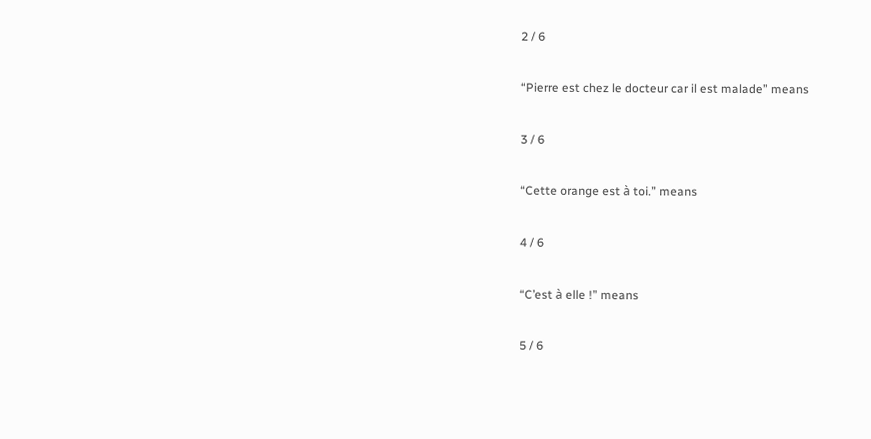2 / 6

“Pierre est chez le docteur car il est malade” means

3 / 6

“Cette orange est à toi.” means

4 / 6

“C’est à elle !” means

5 / 6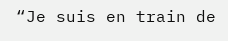“Je suis en train de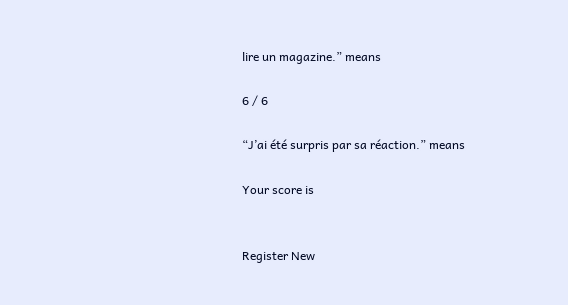lire un magazine.” means

6 / 6

“J’ai été surpris par sa réaction.” means

Your score is


Register New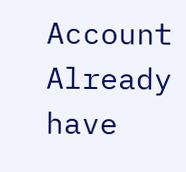Account
Already have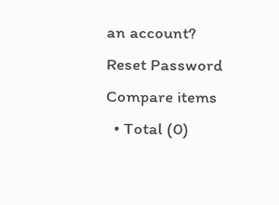an account?
Reset Password
Compare items
  • Total (0)